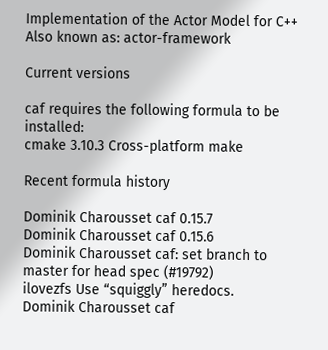Implementation of the Actor Model for C++ Also known as: actor-framework

Current versions

caf requires the following formula to be installed:
cmake 3.10.3 Cross-platform make

Recent formula history

Dominik Charousset caf 0.15.7
Dominik Charousset caf 0.15.6
Dominik Charousset caf: set branch to master for head spec (#19792)
ilovezfs Use “squiggly” heredocs.
Dominik Charousset caf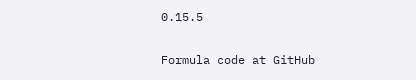0.15.5

Formula code at GitHub